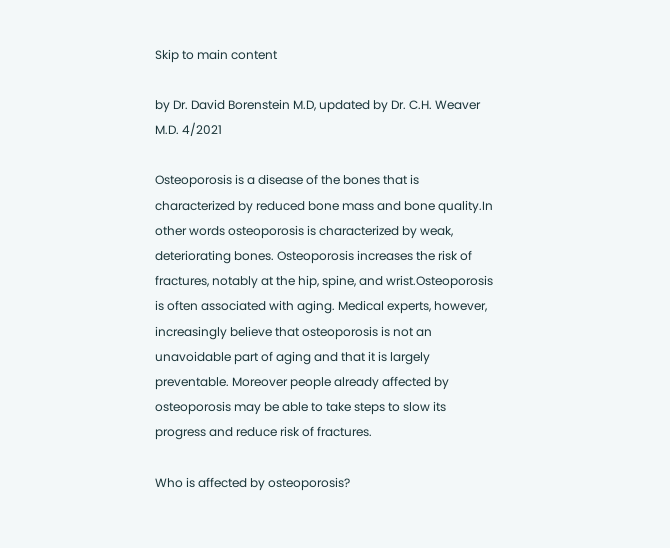Skip to main content

by Dr. David Borenstein M.D, updated by Dr. C.H. Weaver M.D. 4/2021

Osteoporosis is a disease of the bones that is characterized by reduced bone mass and bone quality.In other words osteoporosis is characterized by weak, deteriorating bones. Osteoporosis increases the risk of fractures, notably at the hip, spine, and wrist.Osteoporosis is often associated with aging. Medical experts, however, increasingly believe that osteoporosis is not an unavoidable part of aging and that it is largely preventable. Moreover people already affected by osteoporosis may be able to take steps to slow its progress and reduce risk of fractures.

Who is affected by osteoporosis?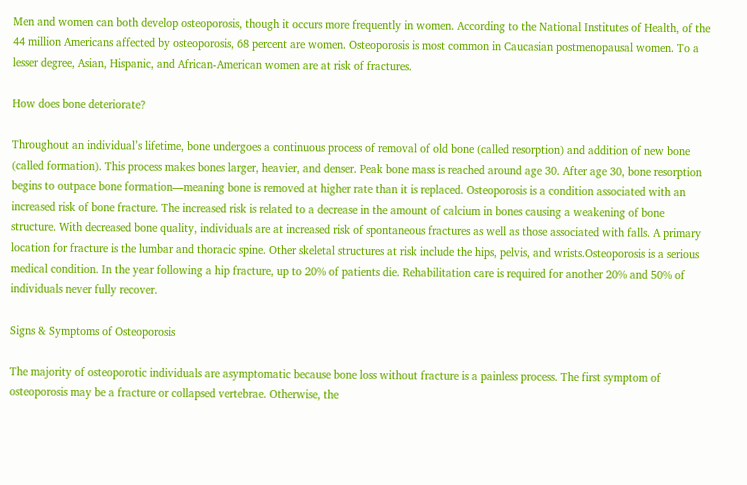Men and women can both develop osteoporosis, though it occurs more frequently in women. According to the National Institutes of Health, of the 44 million Americans affected by osteoporosis, 68 percent are women. Osteoporosis is most common in Caucasian postmenopausal women. To a lesser degree, Asian, Hispanic, and African-American women are at risk of fractures.

How does bone deteriorate?

Throughout an individual’s lifetime, bone undergoes a continuous process of removal of old bone (called resorption) and addition of new bone (called formation). This process makes bones larger, heavier, and denser. Peak bone mass is reached around age 30. After age 30, bone resorption begins to outpace bone formation—meaning bone is removed at higher rate than it is replaced. Osteoporosis is a condition associated with an increased risk of bone fracture. The increased risk is related to a decrease in the amount of calcium in bones causing a weakening of bone structure. With decreased bone quality, individuals are at increased risk of spontaneous fractures as well as those associated with falls. A primary location for fracture is the lumbar and thoracic spine. Other skeletal structures at risk include the hips, pelvis, and wrists.Osteoporosis is a serious medical condition. In the year following a hip fracture, up to 20% of patients die. Rehabilitation care is required for another 20% and 50% of individuals never fully recover.

Signs & Symptoms of Osteoporosis

The majority of osteoporotic individuals are asymptomatic because bone loss without fracture is a painless process. The first symptom of osteoporosis may be a fracture or collapsed vertebrae. Otherwise, the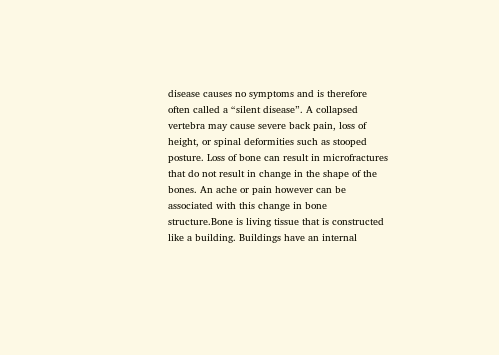disease causes no symptoms and is therefore often called a “silent disease”. A collapsed vertebra may cause severe back pain, loss of height, or spinal deformities such as stooped posture. Loss of bone can result in microfractures that do not result in change in the shape of the bones. An ache or pain however can be associated with this change in bone structure.Bone is living tissue that is constructed like a building. Buildings have an internal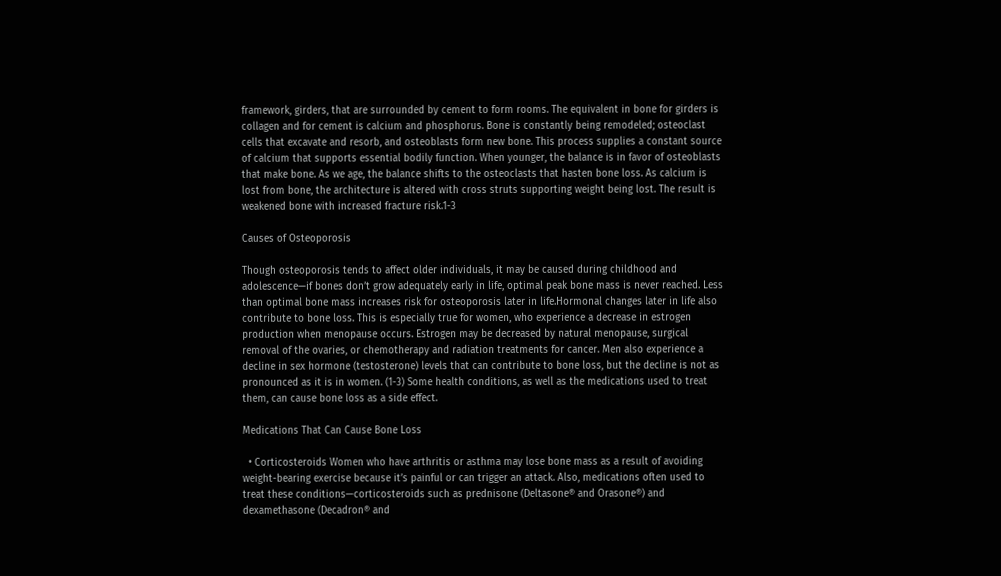framework, girders, that are surrounded by cement to form rooms. The equivalent in bone for girders is collagen and for cement is calcium and phosphorus. Bone is constantly being remodeled; osteoclast cells that excavate and resorb, and osteoblasts form new bone. This process supplies a constant source of calcium that supports essential bodily function. When younger, the balance is in favor of osteoblasts that make bone. As we age, the balance shifts to the osteoclasts that hasten bone loss. As calcium is lost from bone, the architecture is altered with cross struts supporting weight being lost. The result is weakened bone with increased fracture risk.1-3

Causes of Osteoporosis

Though osteoporosis tends to affect older individuals, it may be caused during childhood and adolescence—if bones don’t grow adequately early in life, optimal peak bone mass is never reached. Less than optimal bone mass increases risk for osteoporosis later in life.Hormonal changes later in life also contribute to bone loss. This is especially true for women, who experience a decrease in estrogen production when menopause occurs. Estrogen may be decreased by natural menopause, surgical removal of the ovaries, or chemotherapy and radiation treatments for cancer. Men also experience a decline in sex hormone (testosterone) levels that can contribute to bone loss, but the decline is not as pronounced as it is in women. (1-3) Some health conditions, as well as the medications used to treat them, can cause bone loss as a side effect.

Medications That Can Cause Bone Loss

  • Corticosteroids Women who have arthritis or asthma may lose bone mass as a result of avoiding weight-bearing exercise because it’s painful or can trigger an attack. Also, medications often used to treat these conditions—corticosteroids such as prednisone (Deltasone® and Orasone®) and dexamethasone (Decadron® and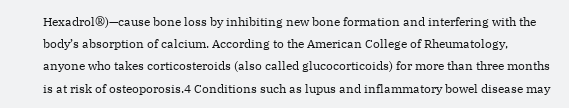Hexadrol®)—cause bone loss by inhibiting new bone formation and interfering with the body’s absorption of calcium. According to the American College of Rheumatology, anyone who takes corticosteroids (also called glucocorticoids) for more than three months is at risk of osteoporosis.4 Conditions such as lupus and inflammatory bowel disease may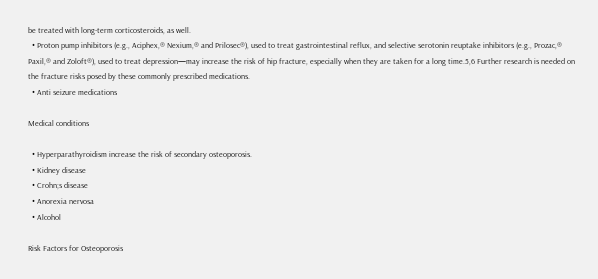be treated with long-term corticosteroids, as well.
  • Proton pump inhibitors (e.g., Aciphex,® Nexium,® and Prilosec®), used to treat gastrointestinal reflux, and selective serotonin reuptake inhibitors (e.g., Prozac,® Paxil,® and Zoloft®), used to treat depression—may increase the risk of hip fracture, especially when they are taken for a long time.5,6 Further research is needed on the fracture risks posed by these commonly prescribed medications.
  • Anti seizure medications

Medical conditions

  • Hyperparathyroidism increase the risk of secondary osteoporosis.
  • Kidney disease
  • Crohn;s disease
  • Anorexia nervosa
  • Alcohol

Risk Factors for Osteoporosis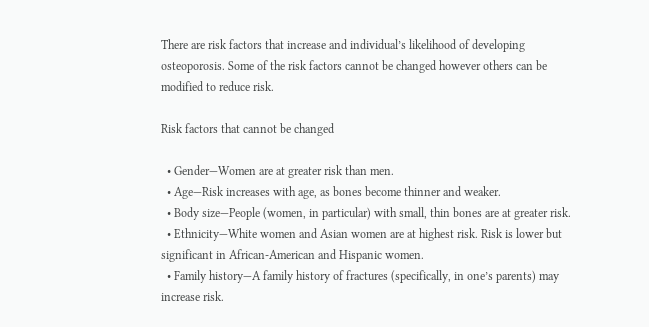There are risk factors that increase and individual’s likelihood of developing osteoporosis. Some of the risk factors cannot be changed however others can be modified to reduce risk.

Risk factors that cannot be changed

  • Gender—Women are at greater risk than men.
  • Age—Risk increases with age, as bones become thinner and weaker.
  • Body size—People (women, in particular) with small, thin bones are at greater risk.
  • Ethnicity—White women and Asian women are at highest risk. Risk is lower but significant in African-American and Hispanic women.
  • Family history—A family history of fractures (specifically, in one’s parents) may increase risk.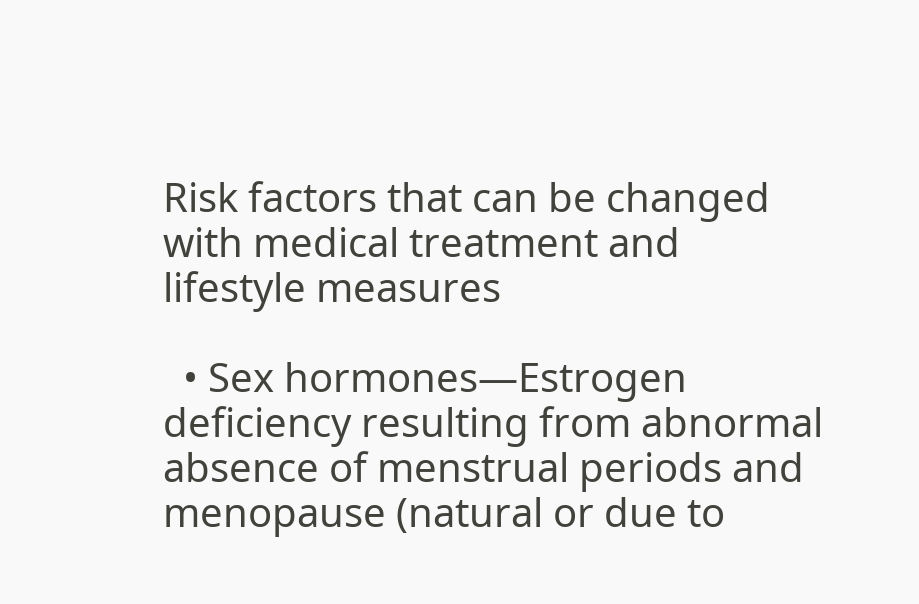Risk factors that can be changed with medical treatment and lifestyle measures

  • Sex hormones—Estrogen deficiency resulting from abnormal absence of menstrual periods and menopause (natural or due to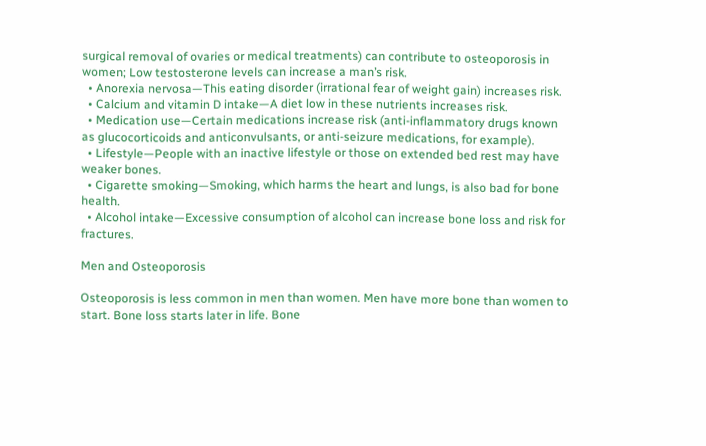surgical removal of ovaries or medical treatments) can contribute to osteoporosis in women; Low testosterone levels can increase a man’s risk.
  • Anorexia nervosa—This eating disorder (irrational fear of weight gain) increases risk.
  • Calcium and vitamin D intake—A diet low in these nutrients increases risk.
  • Medication use—Certain medications increase risk (anti-inflammatory drugs known as glucocorticoids and anticonvulsants, or anti-seizure medications, for example).
  • Lifestyle—People with an inactive lifestyle or those on extended bed rest may have weaker bones.
  • Cigarette smoking—Smoking, which harms the heart and lungs, is also bad for bone health.
  • Alcohol intake—Excessive consumption of alcohol can increase bone loss and risk for fractures.

Men and Osteoporosis

Osteoporosis is less common in men than women. Men have more bone than women to start. Bone loss starts later in life. Bone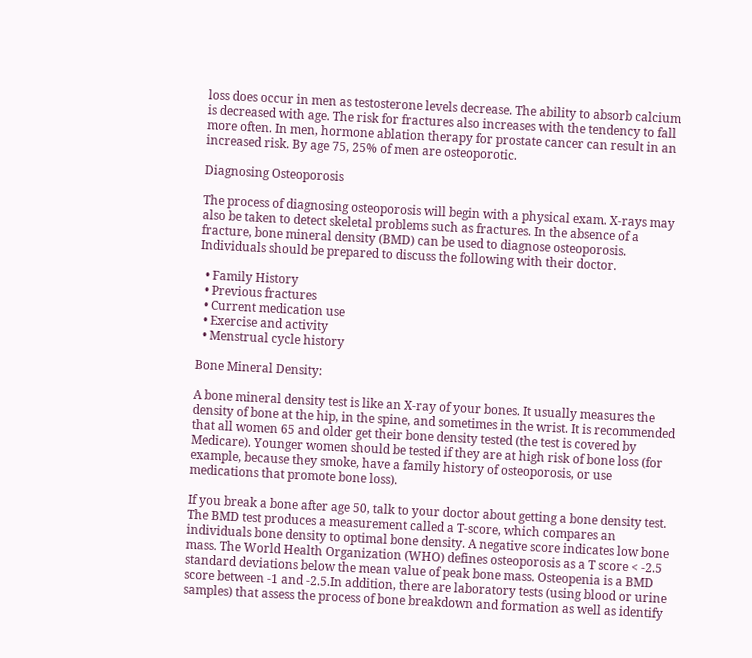loss does occur in men as testosterone levels decrease. The ability to absorb calcium is decreased with age. The risk for fractures also increases with the tendency to fall more often. In men, hormone ablation therapy for prostate cancer can result in an increased risk. By age 75, 25% of men are osteoporotic.

Diagnosing Osteoporosis

The process of diagnosing osteoporosis will begin with a physical exam. X-rays may also be taken to detect skeletal problems such as fractures. In the absence of a fracture, bone mineral density (BMD) can be used to diagnose osteoporosis. Individuals should be prepared to discuss the following with their doctor.

  • Family History
  • Previous fractures
  • Current medication use
  • Exercise and activity
  • Menstrual cycle history

Bone Mineral Density:

A bone mineral density test is like an X-ray of your bones. It usually measures the density of bone at the hip, in the spine, and sometimes in the wrist. It is recommended that all women 65 and older get their bone density tested (the test is covered by Medicare). Younger women should be tested if they are at high risk of bone loss (for example, because they smoke, have a family history of osteoporosis, or use medications that promote bone loss).

If you break a bone after age 50, talk to your doctor about getting a bone density test. The BMD test produces a measurement called a T-score, which compares an individuals bone density to optimal bone density. A negative score indicates low bone mass. The World Health Organization (WHO) defines osteoporosis as a T score < -2.5 standard deviations below the mean value of peak bone mass. Osteopenia is a BMD score between -1 and -2.5.In addition, there are laboratory tests (using blood or urine samples) that assess the process of bone breakdown and formation as well as identify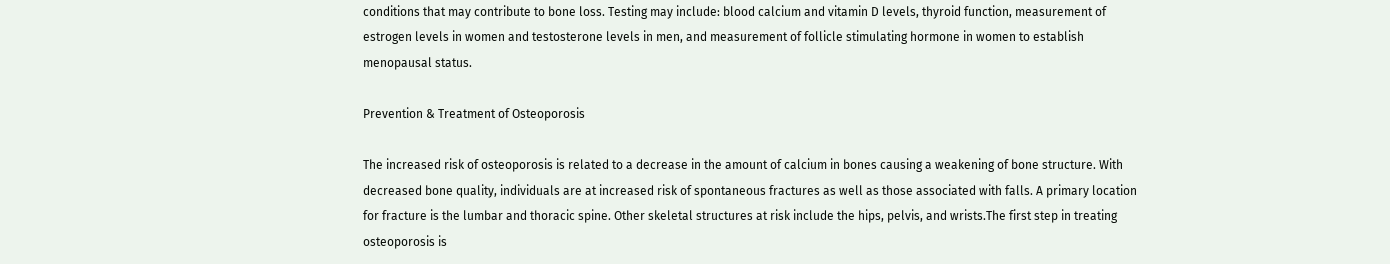conditions that may contribute to bone loss. Testing may include: blood calcium and vitamin D levels, thyroid function, measurement of estrogen levels in women and testosterone levels in men, and measurement of follicle stimulating hormone in women to establish menopausal status.

Prevention & Treatment of Osteoporosis

The increased risk of osteoporosis is related to a decrease in the amount of calcium in bones causing a weakening of bone structure. With decreased bone quality, individuals are at increased risk of spontaneous fractures as well as those associated with falls. A primary location for fracture is the lumbar and thoracic spine. Other skeletal structures at risk include the hips, pelvis, and wrists.The first step in treating osteoporosis is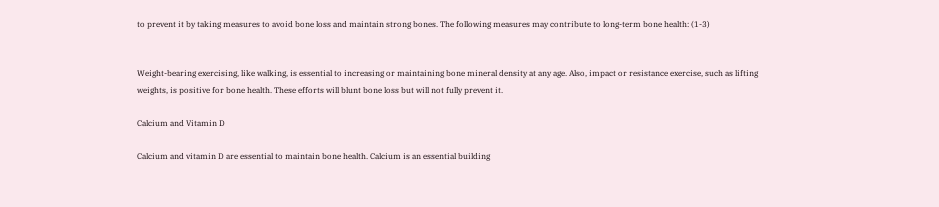to prevent it by taking measures to avoid bone loss and maintain strong bones. The following measures may contribute to long-term bone health: (1-3)


Weight-bearing exercising, like walking, is essential to increasing or maintaining bone mineral density at any age. Also, impact or resistance exercise, such as lifting weights, is positive for bone health. These efforts will blunt bone loss but will not fully prevent it.

Calcium and Vitamin D

Calcium and vitamin D are essential to maintain bone health. Calcium is an essential building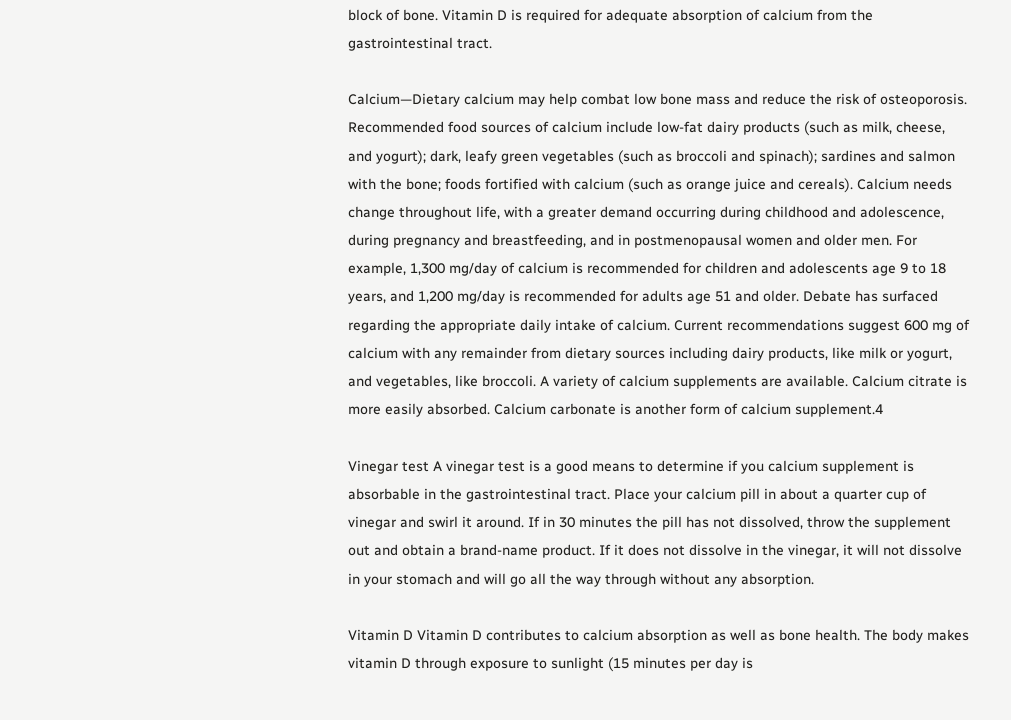block of bone. Vitamin D is required for adequate absorption of calcium from the gastrointestinal tract.

Calcium—Dietary calcium may help combat low bone mass and reduce the risk of osteoporosis. Recommended food sources of calcium include low-fat dairy products (such as milk, cheese, and yogurt); dark, leafy green vegetables (such as broccoli and spinach); sardines and salmon with the bone; foods fortified with calcium (such as orange juice and cereals). Calcium needs change throughout life, with a greater demand occurring during childhood and adolescence, during pregnancy and breastfeeding, and in postmenopausal women and older men. For example, 1,300 mg/day of calcium is recommended for children and adolescents age 9 to 18 years, and 1,200 mg/day is recommended for adults age 51 and older. Debate has surfaced regarding the appropriate daily intake of calcium. Current recommendations suggest 600 mg of calcium with any remainder from dietary sources including dairy products, like milk or yogurt, and vegetables, like broccoli. A variety of calcium supplements are available. Calcium citrate is more easily absorbed. Calcium carbonate is another form of calcium supplement.4

Vinegar test A vinegar test is a good means to determine if you calcium supplement is absorbable in the gastrointestinal tract. Place your calcium pill in about a quarter cup of vinegar and swirl it around. If in 30 minutes the pill has not dissolved, throw the supplement out and obtain a brand-name product. If it does not dissolve in the vinegar, it will not dissolve in your stomach and will go all the way through without any absorption.

Vitamin D Vitamin D contributes to calcium absorption as well as bone health. The body makes vitamin D through exposure to sunlight (15 minutes per day is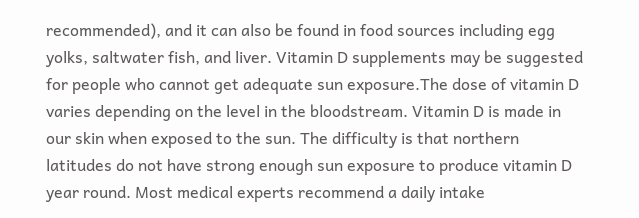recommended), and it can also be found in food sources including egg yolks, saltwater fish, and liver. Vitamin D supplements may be suggested for people who cannot get adequate sun exposure.The dose of vitamin D varies depending on the level in the bloodstream. Vitamin D is made in our skin when exposed to the sun. The difficulty is that northern latitudes do not have strong enough sun exposure to produce vitamin D year round. Most medical experts recommend a daily intake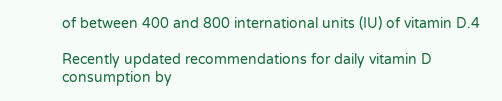of between 400 and 800 international units (IU) of vitamin D.4

Recently updated recommendations for daily vitamin D consumption by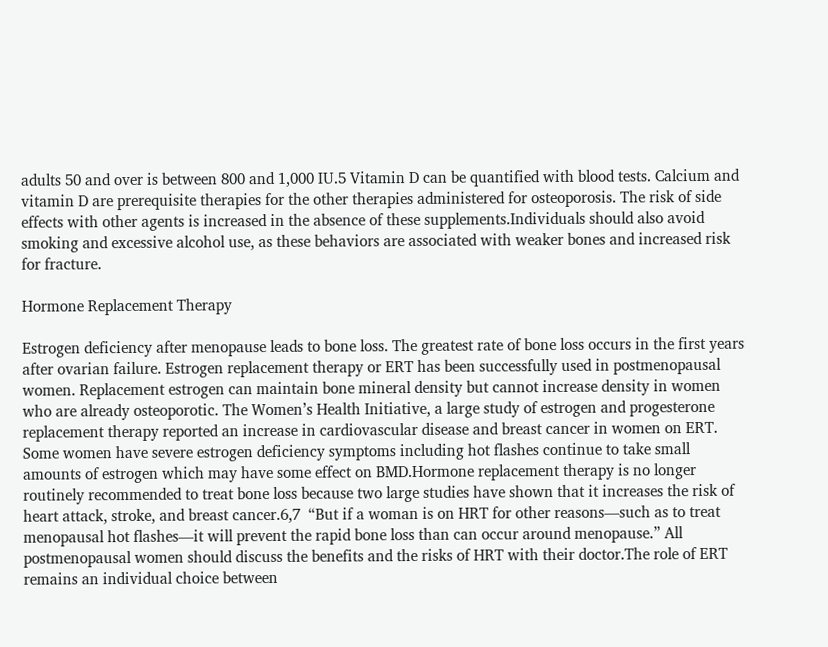adults 50 and over is between 800 and 1,000 IU.5 Vitamin D can be quantified with blood tests. Calcium and vitamin D are prerequisite therapies for the other therapies administered for osteoporosis. The risk of side effects with other agents is increased in the absence of these supplements.Individuals should also avoid smoking and excessive alcohol use, as these behaviors are associated with weaker bones and increased risk for fracture.

Hormone Replacement Therapy

Estrogen deficiency after menopause leads to bone loss. The greatest rate of bone loss occurs in the first years after ovarian failure. Estrogen replacement therapy or ERT has been successfully used in postmenopausal women. Replacement estrogen can maintain bone mineral density but cannot increase density in women who are already osteoporotic. The Women’s Health Initiative, a large study of estrogen and progesterone replacement therapy reported an increase in cardiovascular disease and breast cancer in women on ERT. Some women have severe estrogen deficiency symptoms including hot flashes continue to take small amounts of estrogen which may have some effect on BMD.Hormone replacement therapy is no longer routinely recommended to treat bone loss because two large studies have shown that it increases the risk of heart attack, stroke, and breast cancer.6,7  “But if a woman is on HRT for other reasons—such as to treat menopausal hot flashes—it will prevent the rapid bone loss than can occur around menopause.” All postmenopausal women should discuss the benefits and the risks of HRT with their doctor.The role of ERT remains an individual choice between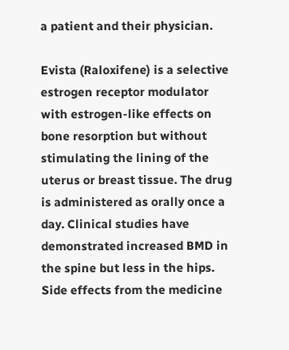a patient and their physician.

Evista (Raloxifene) is a selective estrogen receptor modulator with estrogen-like effects on bone resorption but without stimulating the lining of the uterus or breast tissue. The drug is administered as orally once a day. Clinical studies have demonstrated increased BMD in the spine but less in the hips. Side effects from the medicine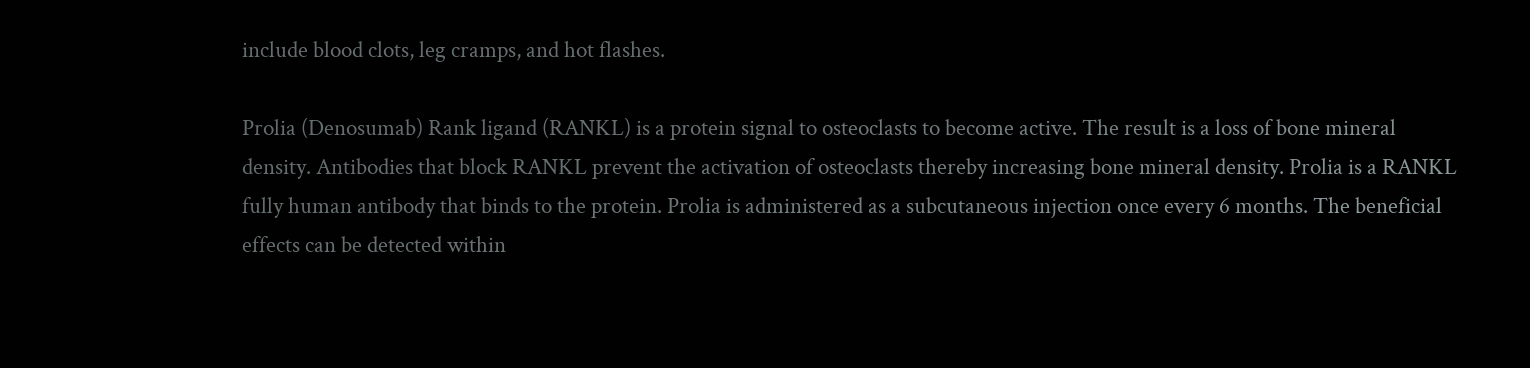include blood clots, leg cramps, and hot flashes.

Prolia (Denosumab) Rank ligand (RANKL) is a protein signal to osteoclasts to become active. The result is a loss of bone mineral density. Antibodies that block RANKL prevent the activation of osteoclasts thereby increasing bone mineral density. Prolia is a RANKL fully human antibody that binds to the protein. Prolia is administered as a subcutaneous injection once every 6 months. The beneficial effects can be detected within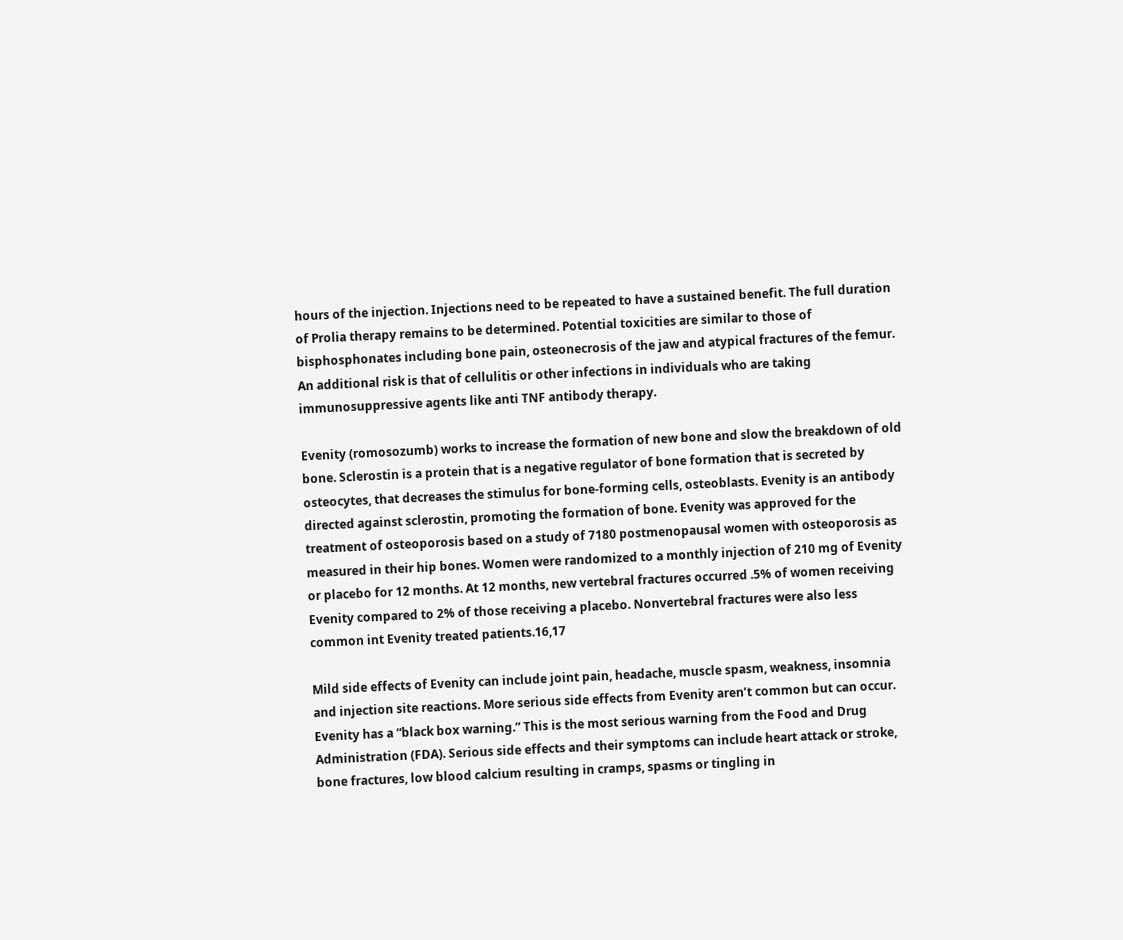hours of the injection. Injections need to be repeated to have a sustained benefit. The full duration of Prolia therapy remains to be determined. Potential toxicities are similar to those of bisphosphonates including bone pain, osteonecrosis of the jaw and atypical fractures of the femur. An additional risk is that of cellulitis or other infections in individuals who are taking immunosuppressive agents like anti TNF antibody therapy.

Evenity (romosozumb) works to increase the formation of new bone and slow the breakdown of old bone. Sclerostin is a protein that is a negative regulator of bone formation that is secreted by osteocytes, that decreases the stimulus for bone-forming cells, osteoblasts. Evenity is an antibody directed against sclerostin, promoting the formation of bone. Evenity was approved for the treatment of osteoporosis based on a study of 7180 postmenopausal women with osteoporosis as measured in their hip bones. Women were randomized to a monthly injection of 210 mg of Evenity or placebo for 12 months. At 12 months, new vertebral fractures occurred .5% of women receiving Evenity compared to 2% of those receiving a placebo. Nonvertebral fractures were also less common int Evenity treated patients.16,17

Mild side effects of Evenity can include joint pain, headache, muscle spasm, weakness, insomnia and injection site reactions. More serious side effects from Evenity aren’t common but can occur. Evenity has a “black box warning.” This is the most serious warning from the Food and Drug Administration (FDA). Serious side effects and their symptoms can include heart attack or stroke, bone fractures, low blood calcium resulting in cramps, spasms or tingling in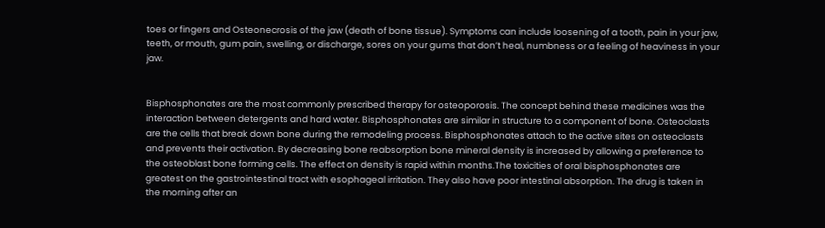toes or fingers and Osteonecrosis of the jaw (death of bone tissue). Symptoms can include loosening of a tooth, pain in your jaw, teeth, or mouth, gum pain, swelling, or discharge, sores on your gums that don’t heal, numbness or a feeling of heaviness in your jaw.


Bisphosphonates are the most commonly prescribed therapy for osteoporosis. The concept behind these medicines was the interaction between detergents and hard water. Bisphosphonates are similar in structure to a component of bone. Osteoclasts are the cells that break down bone during the remodeling process. Bisphosphonates attach to the active sites on osteoclasts and prevents their activation. By decreasing bone reabsorption bone mineral density is increased by allowing a preference to the osteoblast bone forming cells. The effect on density is rapid within months.The toxicities of oral bisphosphonates are greatest on the gastrointestinal tract with esophageal irritation. They also have poor intestinal absorption. The drug is taken in the morning after an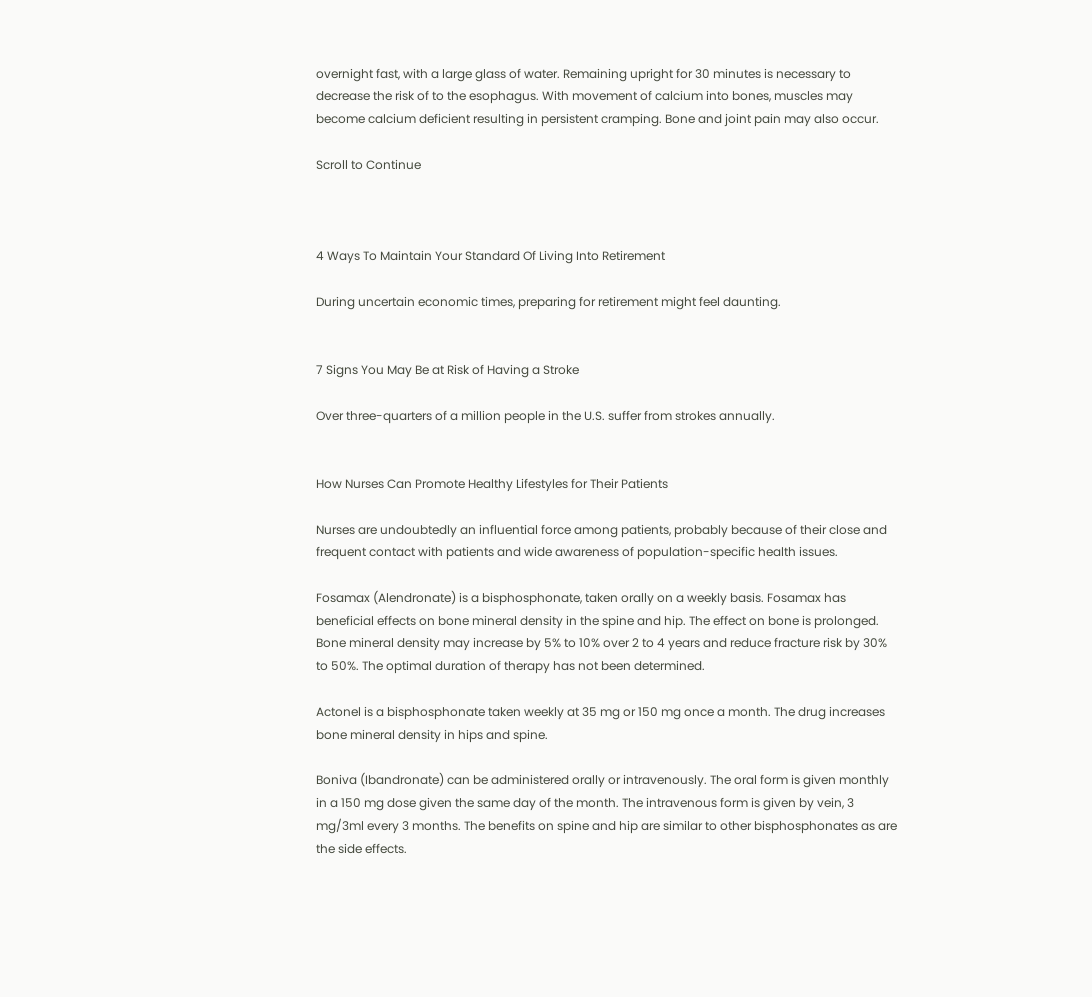overnight fast, with a large glass of water. Remaining upright for 30 minutes is necessary to decrease the risk of to the esophagus. With movement of calcium into bones, muscles may become calcium deficient resulting in persistent cramping. Bone and joint pain may also occur.

Scroll to Continue



4 Ways To Maintain Your Standard Of Living Into Retirement

During uncertain economic times, preparing for retirement might feel daunting.


7 Signs You May Be at Risk of Having a Stroke

Over three-quarters of a million people in the U.S. suffer from strokes annually.


How Nurses Can Promote Healthy Lifestyles for Their Patients

Nurses are undoubtedly an influential force among patients, probably because of their close and frequent contact with patients and wide awareness of population-specific health issues.

Fosamax (Alendronate) is a bisphosphonate, taken orally on a weekly basis. Fosamax has beneficial effects on bone mineral density in the spine and hip. The effect on bone is prolonged. Bone mineral density may increase by 5% to 10% over 2 to 4 years and reduce fracture risk by 30% to 50%. The optimal duration of therapy has not been determined.

Actonel is a bisphosphonate taken weekly at 35 mg or 150 mg once a month. The drug increases bone mineral density in hips and spine.

Boniva (Ibandronate) can be administered orally or intravenously. The oral form is given monthly in a 150 mg dose given the same day of the month. The intravenous form is given by vein, 3 mg/3ml every 3 months. The benefits on spine and hip are similar to other bisphosphonates as are the side effects.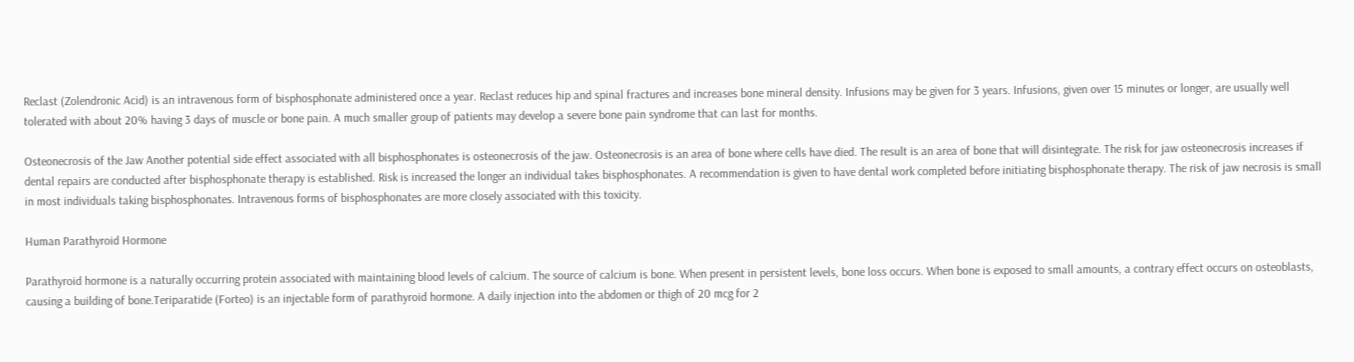Reclast (Zolendronic Acid) is an intravenous form of bisphosphonate administered once a year. Reclast reduces hip and spinal fractures and increases bone mineral density. Infusions may be given for 3 years. Infusions, given over 15 minutes or longer, are usually well tolerated with about 20% having 3 days of muscle or bone pain. A much smaller group of patients may develop a severe bone pain syndrome that can last for months.

Osteonecrosis of the Jaw Another potential side effect associated with all bisphosphonates is osteonecrosis of the jaw. Osteonecrosis is an area of bone where cells have died. The result is an area of bone that will disintegrate. The risk for jaw osteonecrosis increases if dental repairs are conducted after bisphosphonate therapy is established. Risk is increased the longer an individual takes bisphosphonates. A recommendation is given to have dental work completed before initiating bisphosphonate therapy. The risk of jaw necrosis is small in most individuals taking bisphosphonates. Intravenous forms of bisphosphonates are more closely associated with this toxicity.

Human Parathyroid Hormone

Parathyroid hormone is a naturally occurring protein associated with maintaining blood levels of calcium. The source of calcium is bone. When present in persistent levels, bone loss occurs. When bone is exposed to small amounts, a contrary effect occurs on osteoblasts, causing a building of bone.Teriparatide (Forteo) is an injectable form of parathyroid hormone. A daily injection into the abdomen or thigh of 20 mcg for 2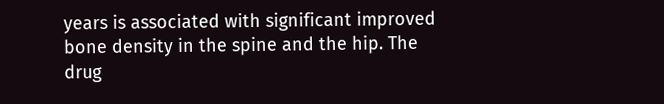years is associated with significant improved bone density in the spine and the hip. The drug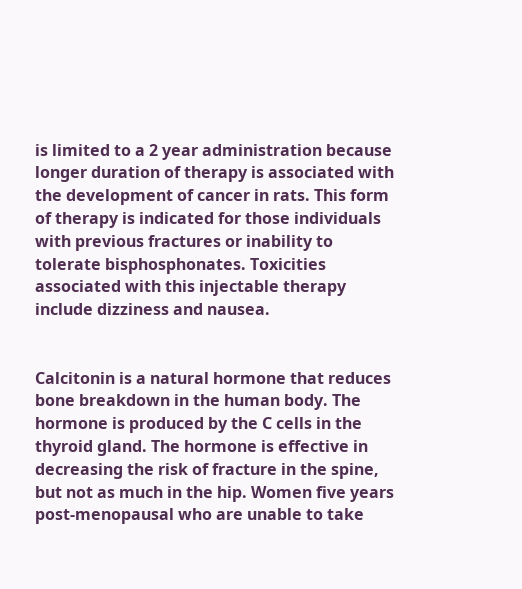is limited to a 2 year administration because longer duration of therapy is associated with the development of cancer in rats. This form of therapy is indicated for those individuals with previous fractures or inability to tolerate bisphosphonates. Toxicities associated with this injectable therapy include dizziness and nausea.


Calcitonin is a natural hormone that reduces bone breakdown in the human body. The hormone is produced by the C cells in the thyroid gland. The hormone is effective in decreasing the risk of fracture in the spine, but not as much in the hip. Women five years post-menopausal who are unable to take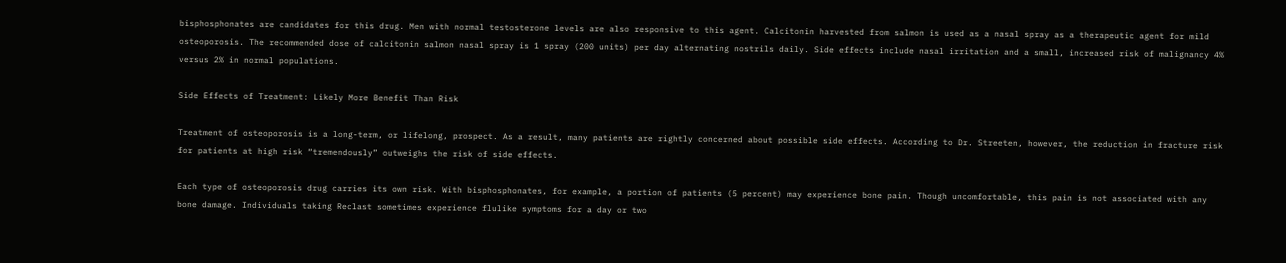bisphosphonates are candidates for this drug. Men with normal testosterone levels are also responsive to this agent. Calcitonin harvested from salmon is used as a nasal spray as a therapeutic agent for mild osteoporosis. The recommended dose of calcitonin salmon nasal spray is 1 spray (200 units) per day alternating nostrils daily. Side effects include nasal irritation and a small, increased risk of malignancy 4% versus 2% in normal populations.

Side Effects of Treatment: Likely More Benefit Than Risk

Treatment of osteoporosis is a long-term, or lifelong, prospect. As a result, many patients are rightly concerned about possible side effects. According to Dr. Streeten, however, the reduction in fracture risk for patients at high risk “tremendously” outweighs the risk of side effects.

Each type of osteoporosis drug carries its own risk. With bisphosphonates, for example, a portion of patients (5 percent) may experience bone pain. Though uncomfortable, this pain is not associated with any bone damage. Individuals taking Reclast sometimes experience flulike symptoms for a day or two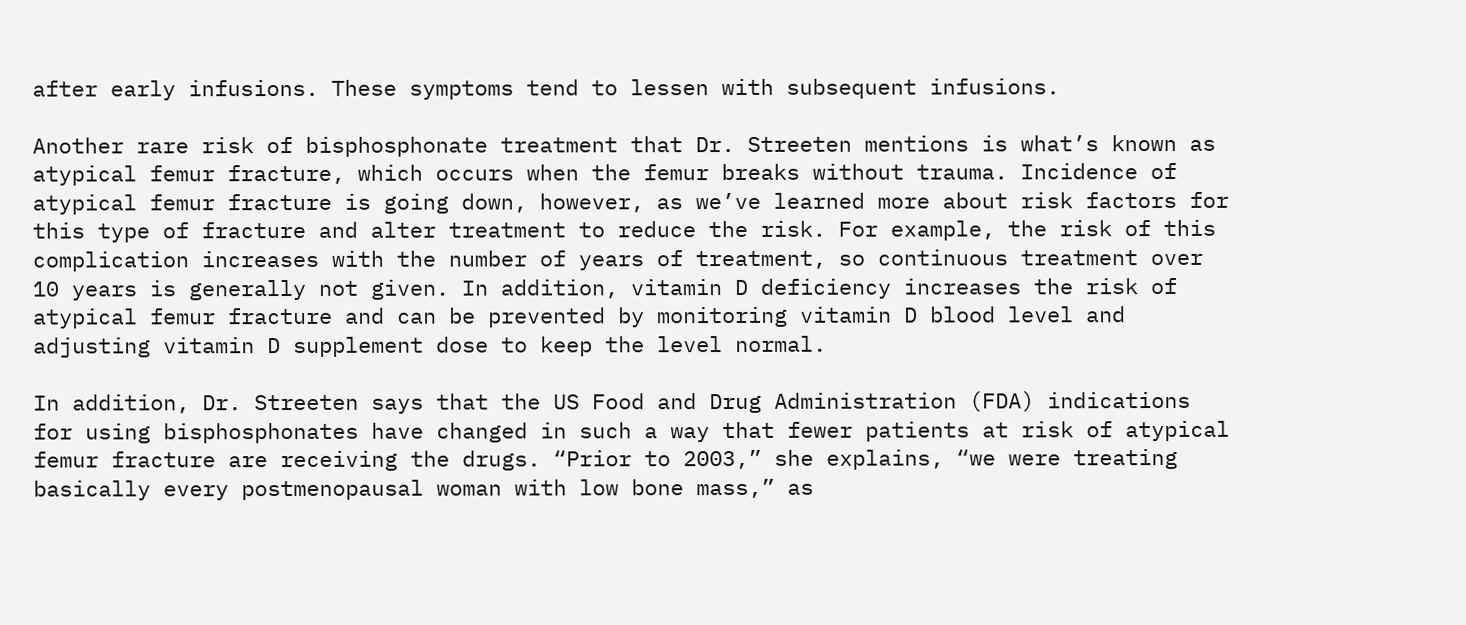after early infusions. These symptoms tend to lessen with subsequent infusions.

Another rare risk of bisphosphonate treatment that Dr. Streeten mentions is what’s known as atypical femur fracture, which occurs when the femur breaks without trauma. Incidence of atypical femur fracture is going down, however, as we’ve learned more about risk factors for this type of fracture and alter treatment to reduce the risk. For example, the risk of this complication increases with the number of years of treatment, so continuous treatment over 10 years is generally not given. In addition, vitamin D deficiency increases the risk of atypical femur fracture and can be prevented by monitoring vitamin D blood level and adjusting vitamin D supplement dose to keep the level normal.

In addition, Dr. Streeten says that the US Food and Drug Administration (FDA) indications for using bisphosphonates have changed in such a way that fewer patients at risk of atypical femur fracture are receiving the drugs. “Prior to 2003,” she explains, “we were treating basically every postmenopausal woman with low bone mass,” as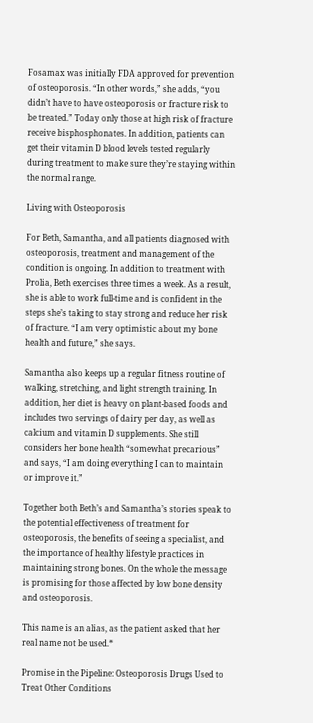Fosamax was initially FDA approved for prevention of osteoporosis. “In other words,” she adds, “you didn’t have to have osteoporosis or fracture risk to be treated.” Today only those at high risk of fracture receive bisphosphonates. In addition, patients can get their vitamin D blood levels tested regularly during treatment to make sure they’re staying within the normal range.

Living with Osteoporosis

For Beth, Samantha, and all patients diagnosed with osteoporosis, treatment and management of the condition is ongoing. In addition to treatment with Prolia, Beth exercises three times a week. As a result, she is able to work full-time and is confident in the steps she’s taking to stay strong and reduce her risk of fracture. “I am very optimistic about my bone health and future,” she says.

Samantha also keeps up a regular fitness routine of walking, stretching, and light strength training. In addition, her diet is heavy on plant-based foods and includes two servings of dairy per day, as well as calcium and vitamin D supplements. She still considers her bone health “somewhat precarious” and says, “I am doing everything I can to maintain or improve it.”

Together both Beth’s and Samantha’s stories speak to the potential effectiveness of treatment for osteoporosis, the benefits of seeing a specialist, and the importance of healthy lifestyle practices in maintaining strong bones. On the whole the message is promising for those affected by low bone density and osteoporosis.

This name is an alias, as the patient asked that her real name not be used.*

Promise in the Pipeline: Osteoporosis Drugs Used to Treat Other Conditions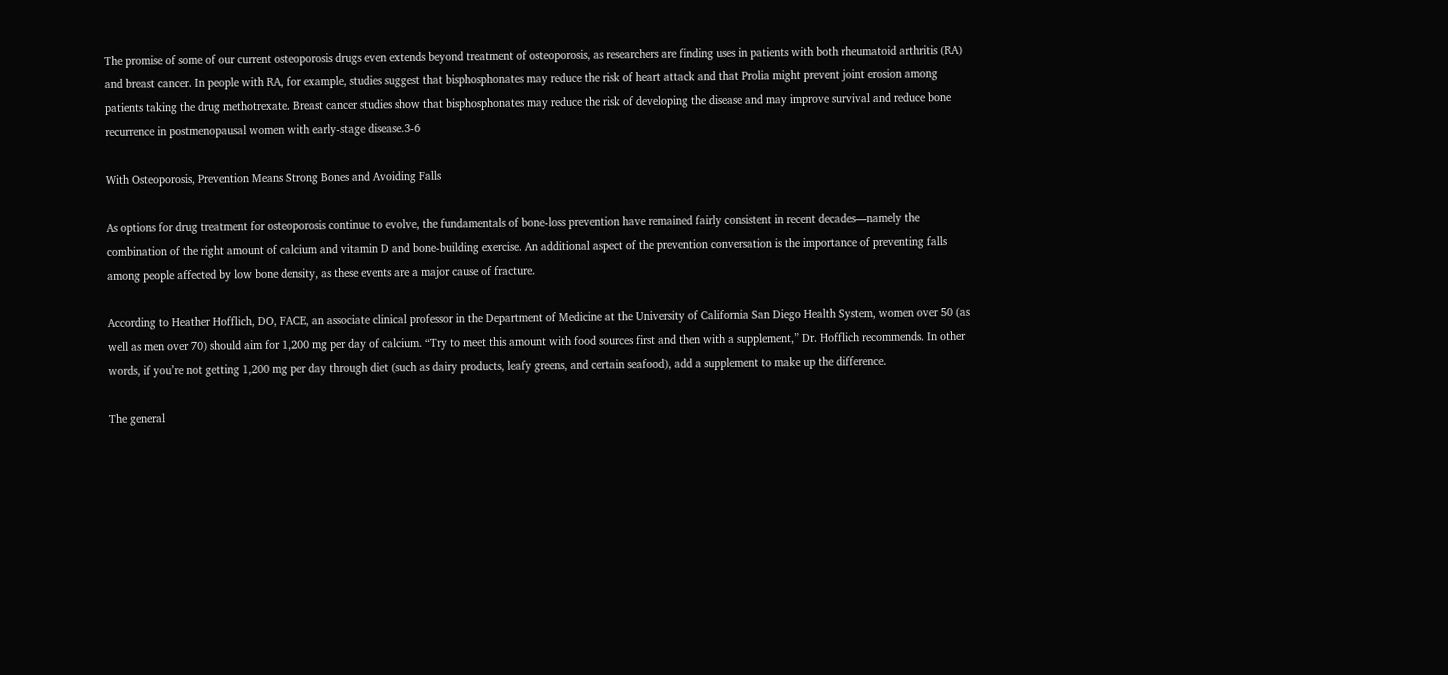The promise of some of our current osteoporosis drugs even extends beyond treatment of osteoporosis, as researchers are finding uses in patients with both rheumatoid arthritis (RA) and breast cancer. In people with RA, for example, studies suggest that bisphosphonates may reduce the risk of heart attack and that Prolia might prevent joint erosion among patients taking the drug methotrexate. Breast cancer studies show that bisphosphonates may reduce the risk of developing the disease and may improve survival and reduce bone recurrence in postmenopausal women with early-stage disease.3-6

With Osteoporosis, Prevention Means Strong Bones and Avoiding Falls

As options for drug treatment for osteoporosis continue to evolve, the fundamentals of bone-loss prevention have remained fairly consistent in recent decades—namely the combination of the right amount of calcium and vitamin D and bone-building exercise. An additional aspect of the prevention conversation is the importance of preventing falls among people affected by low bone density, as these events are a major cause of fracture.

According to Heather Hofflich, DO, FACE, an associate clinical professor in the Department of Medicine at the University of California San Diego Health System, women over 50 (as well as men over 70) should aim for 1,200 mg per day of calcium. “Try to meet this amount with food sources first and then with a supplement,” Dr. Hofflich recommends. In other words, if you’re not getting 1,200 mg per day through diet (such as dairy products, leafy greens, and certain seafood), add a supplement to make up the difference.

The general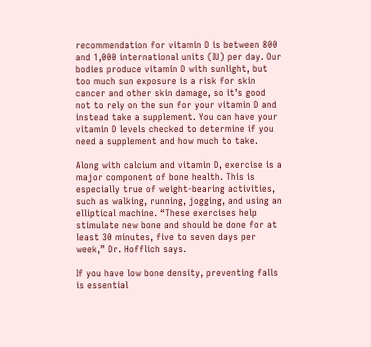recommendation for vitamin D is between 800 and 1,000 international units (IU) per day. Our bodies produce vitamin D with sunlight, but too much sun exposure is a risk for skin cancer and other skin damage, so it’s good not to rely on the sun for your vitamin D and instead take a supplement. You can have your vitamin D levels checked to determine if you need a supplement and how much to take.

Along with calcium and vitamin D, exercise is a major component of bone health. This is especially true of weight-bearing activities, such as walking, running, jogging, and using an elliptical machine. “These exercises help stimulate new bone and should be done for at least 30 minutes, five to seven days per week,” Dr. Hofflich says.

If you have low bone density, preventing falls is essential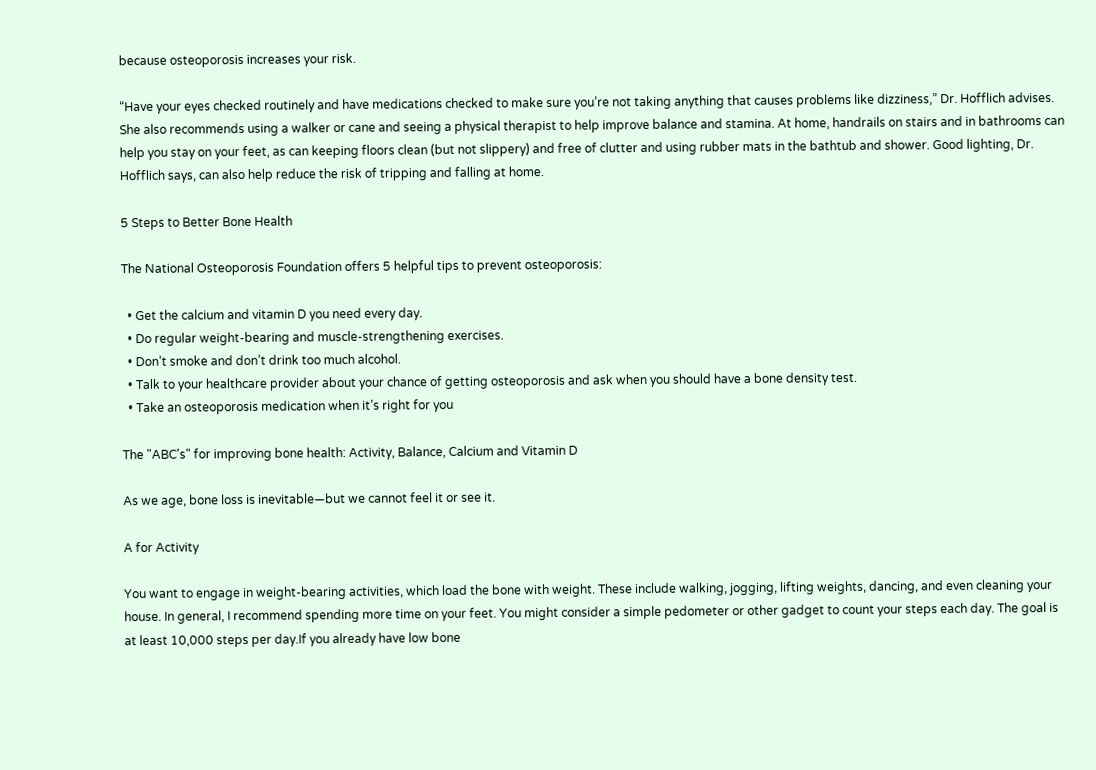because osteoporosis increases your risk.

“Have your eyes checked routinely and have medications checked to make sure you’re not taking anything that causes problems like dizziness,” Dr. Hofflich advises. She also recommends using a walker or cane and seeing a physical therapist to help improve balance and stamina. At home, handrails on stairs and in bathrooms can help you stay on your feet, as can keeping floors clean (but not slippery) and free of clutter and using rubber mats in the bathtub and shower. Good lighting, Dr. Hofflich says, can also help reduce the risk of tripping and falling at home.

5 Steps to Better Bone Health

The National Osteoporosis Foundation offers 5 helpful tips to prevent osteoporosis:

  • Get the calcium and vitamin D you need every day.
  • Do regular weight-bearing and muscle-strengthening exercises.
  • Don’t smoke and don’t drink too much alcohol.
  • Talk to your healthcare provider about your chance of getting osteoporosis and ask when you should have a bone density test.
  • Take an osteoporosis medication when it’s right for you

The "ABC's" for improving bone health: Activity, Balance, Calcium and Vitamin D

As we age, bone loss is inevitable—but we cannot feel it or see it.

A for Activity

You want to engage in weight-bearing activities, which load the bone with weight. These include walking, jogging, lifting weights, dancing, and even cleaning your house. In general, I recommend spending more time on your feet. You might consider a simple pedometer or other gadget to count your steps each day. The goal is at least 10,000 steps per day.If you already have low bone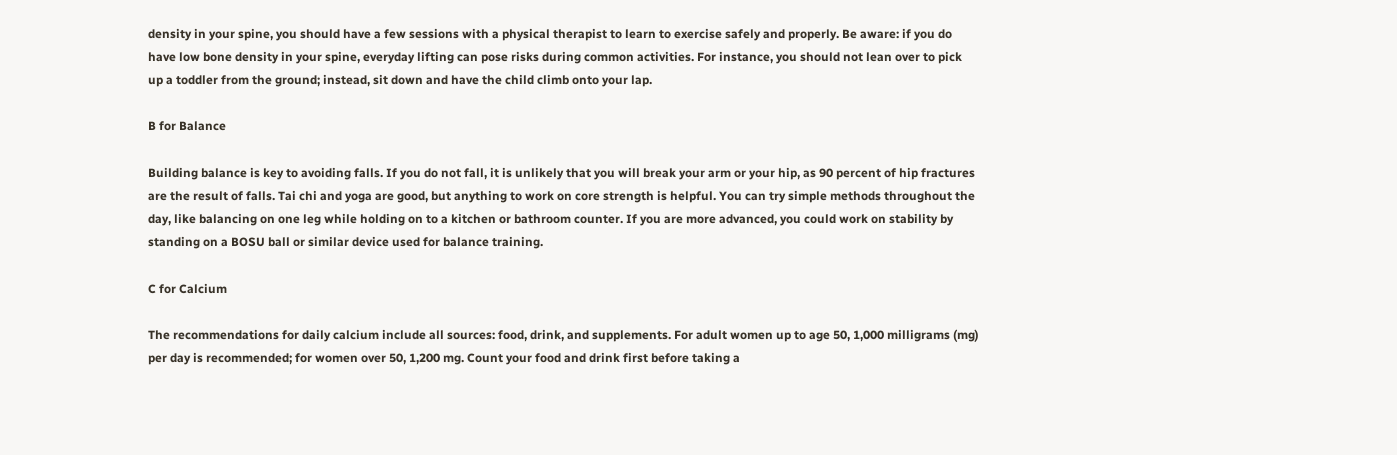density in your spine, you should have a few sessions with a physical therapist to learn to exercise safely and properly. Be aware: if you do have low bone density in your spine, everyday lifting can pose risks during common activities. For instance, you should not lean over to pick up a toddler from the ground; instead, sit down and have the child climb onto your lap.

B for Balance

Building balance is key to avoiding falls. If you do not fall, it is unlikely that you will break your arm or your hip, as 90 percent of hip fractures are the result of falls. Tai chi and yoga are good, but anything to work on core strength is helpful. You can try simple methods throughout the day, like balancing on one leg while holding on to a kitchen or bathroom counter. If you are more advanced, you could work on stability by standing on a BOSU ball or similar device used for balance training.

C for Calcium

The recommendations for daily calcium include all sources: food, drink, and supplements. For adult women up to age 50, 1,000 milligrams (mg) per day is recommended; for women over 50, 1,200 mg. Count your food and drink first before taking a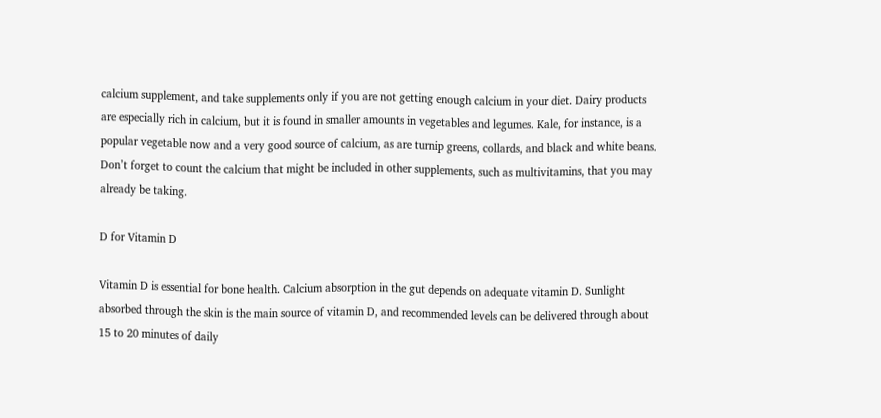calcium supplement, and take supplements only if you are not getting enough calcium in your diet. Dairy products are especially rich in calcium, but it is found in smaller amounts in vegetables and legumes. Kale, for instance, is a popular vegetable now and a very good source of calcium, as are turnip greens, collards, and black and white beans. Don’t forget to count the calcium that might be included in other supplements, such as multivitamins, that you may already be taking.

D for Vitamin D

Vitamin D is essential for bone health. Calcium absorption in the gut depends on adequate vitamin D. Sunlight absorbed through the skin is the main source of vitamin D, and recommended levels can be delivered through about 15 to 20 minutes of daily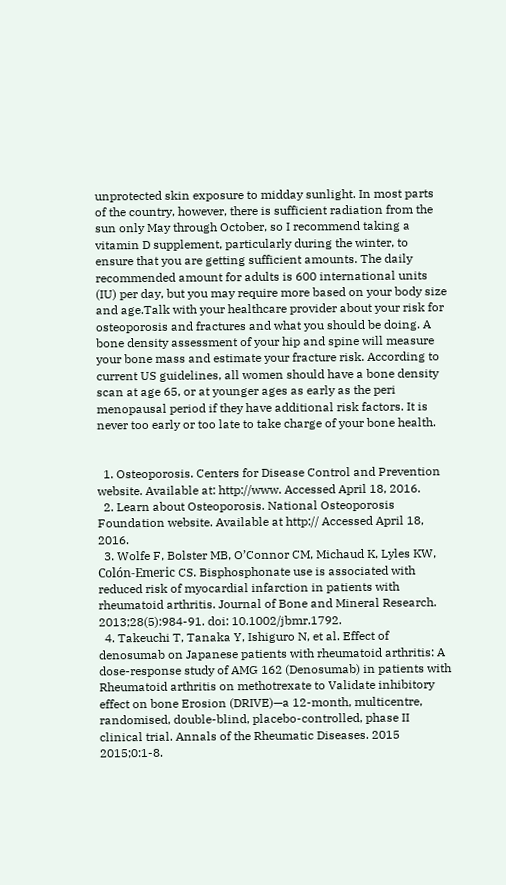unprotected skin exposure to midday sunlight. In most parts of the country, however, there is sufficient radiation from the sun only May through October, so I recommend taking a vitamin D supplement, particularly during the winter, to ensure that you are getting sufficient amounts. The daily recommended amount for adults is 600 international units (IU) per day, but you may require more based on your body size and age.Talk with your healthcare provider about your risk for osteoporosis and fractures and what you should be doing. A bone density assessment of your hip and spine will measure your bone mass and estimate your fracture risk. According to current US guidelines, all women should have a bone density scan at age 65, or at younger ages as early as the peri menopausal period if they have additional risk factors. It is never too early or too late to take charge of your bone health.


  1. Osteoporosis. Centers for Disease Control and Prevention website. Available at: http://www. Accessed April 18, 2016.
  2. Learn about Osteoporosis. National Osteoporosis Foundation website. Available at http:// Accessed April 18, 2016.
  3. Wolfe F, Bolster MB, O’Connor CM, Michaud K, Lyles KW, Colón-Emeric CS. Bisphosphonate use is associated with reduced risk of myocardial infarction in patients with rheumatoid arthritis. Journal of Bone and Mineral Research. 2013;28(5):984-91. doi: 10.1002/jbmr.1792.
  4. Takeuchi T, Tanaka Y, Ishiguro N, et al. Effect of denosumab on Japanese patients with rheumatoid arthritis: A dose-response study of AMG 162 (Denosumab) in patients with Rheumatoid arthritis on methotrexate to Validate inhibitory effect on bone Erosion (DRIVE)—a 12-month, multicentre, randomised, double-blind, placebo-controlled, phase II clinical trial. Annals of the Rheumatic Diseases. 2015 2015;0:1-8.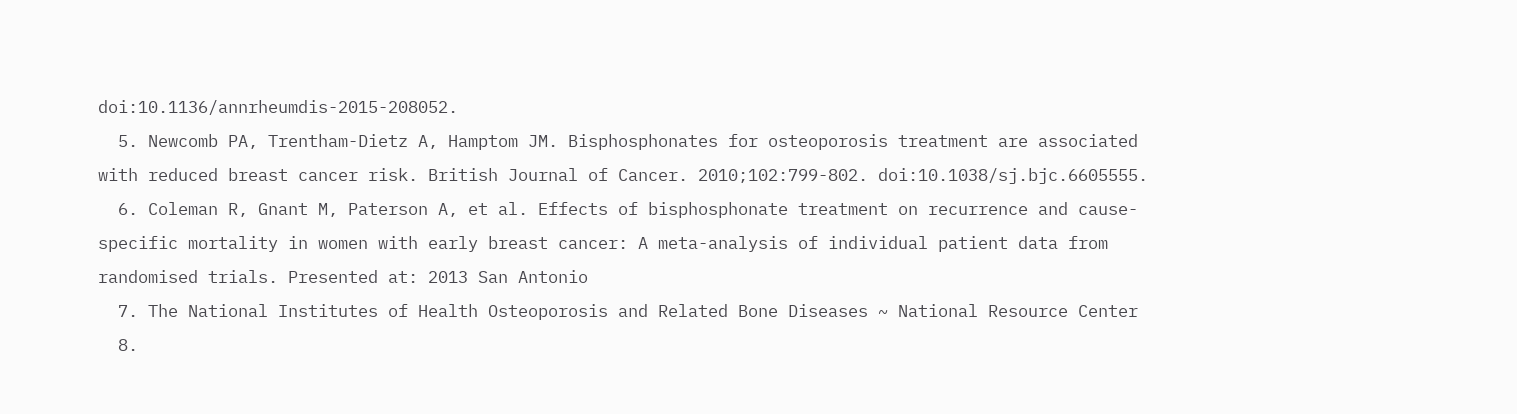doi:10.1136/annrheumdis-2015-208052.
  5. Newcomb PA, Trentham-Dietz A, Hamptom JM. Bisphosphonates for osteoporosis treatment are associated with reduced breast cancer risk. British Journal of Cancer. 2010;102:799-802. doi:10.1038/sj.bjc.6605555.
  6. Coleman R, Gnant M, Paterson A, et al. Effects of bisphosphonate treatment on recurrence and cause-specific mortality in women with early breast cancer: A meta-analysis of individual patient data from randomised trials. Presented at: 2013 San Antonio
  7. The National Institutes of Health Osteoporosis and Related Bone Diseases ~ National Resource Center
  8.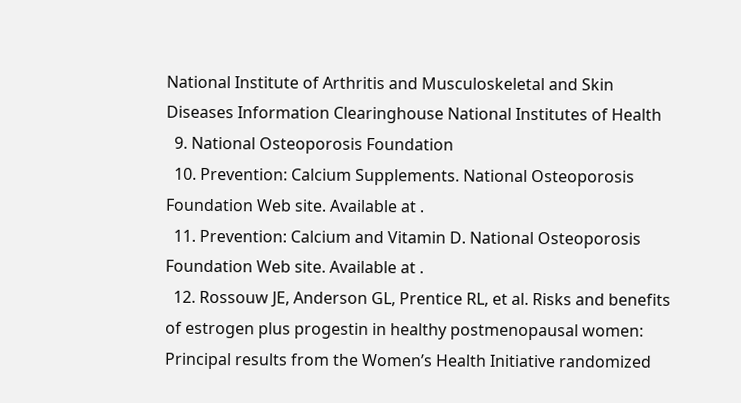National Institute of Arthritis and Musculoskeletal and Skin Diseases Information Clearinghouse National Institutes of Health
  9. National Osteoporosis Foundation
  10. Prevention: Calcium Supplements. National Osteoporosis Foundation Web site. Available at .
  11. Prevention: Calcium and Vitamin D. National Osteoporosis Foundation Web site. Available at .
  12. Rossouw JE, Anderson GL, Prentice RL, et al. Risks and benefits of estrogen plus progestin in healthy postmenopausal women: Principal results from the Women’s Health Initiative randomized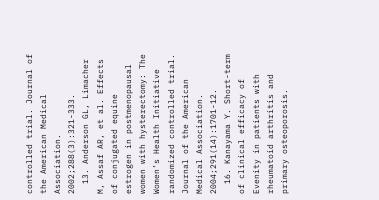controlled trial. Journal of the American Medical Association. 2002;288(3):321-333.
  13. Anderson GL, Limacher M, Assaf AR, et al. Effects of conjugated equine estrogen in postmenopausal women with hysterectomy: The Women’s Health Initiative randomized controlled trial. Journal of the American Medical Association. 2004;291(14):1701-12.
  16. Kanayama Y. Short-term of clinical efficacy of Evenity in patients with rheumatoid arthritis and primary osteoporosis.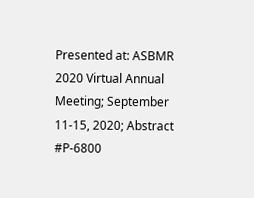Presented at: ASBMR 2020 Virtual Annual Meeting; September 11-15, 2020; Abstract #P-6800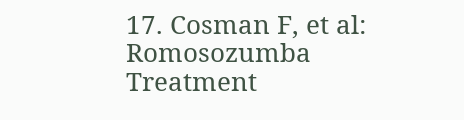17. Cosman F, et al: Romosozumba Treatment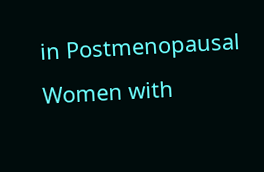in Postmenopausal Women with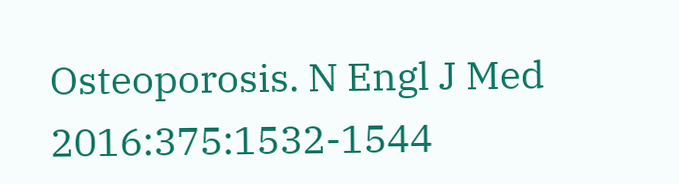Osteoporosis. N Engl J Med 2016:375:1532-1544